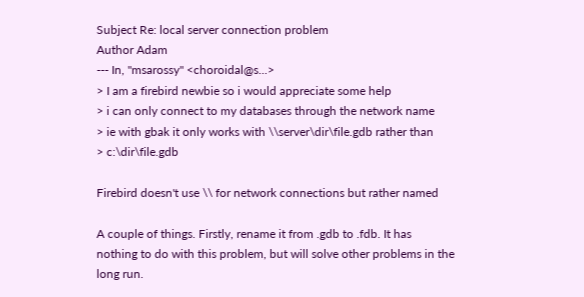Subject Re: local server connection problem
Author Adam
--- In, "msarossy" <choroidal@s...>
> I am a firebird newbie so i would appreciate some help
> i can only connect to my databases through the network name
> ie with gbak it only works with \\server\dir\file.gdb rather than
> c:\dir\file.gdb

Firebird doesn't use \\ for network connections but rather named

A couple of things. Firstly, rename it from .gdb to .fdb. It has
nothing to do with this problem, but will solve other problems in the
long run.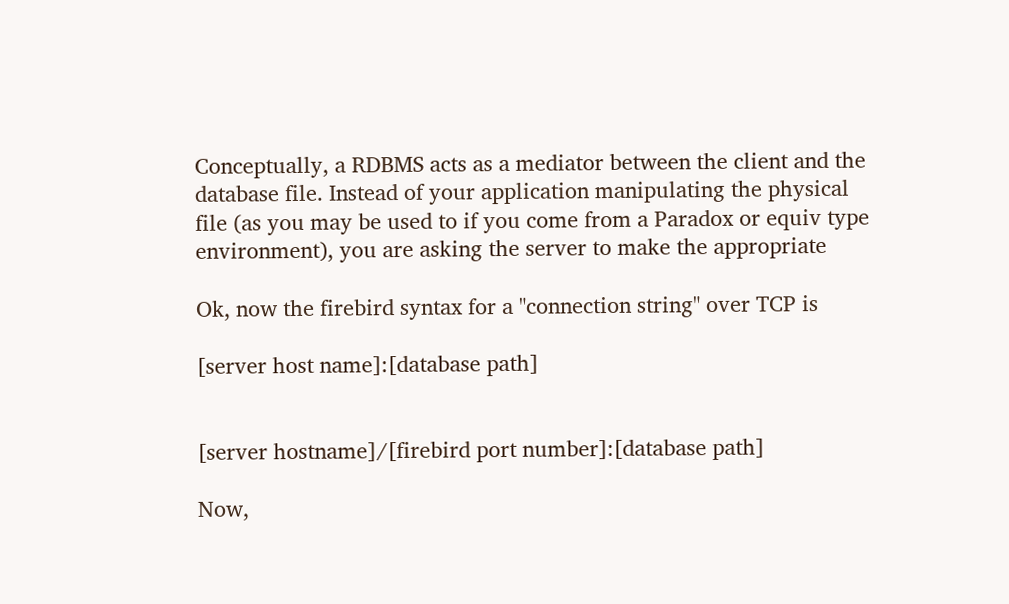Conceptually, a RDBMS acts as a mediator between the client and the
database file. Instead of your application manipulating the physical
file (as you may be used to if you come from a Paradox or equiv type
environment), you are asking the server to make the appropriate

Ok, now the firebird syntax for a "connection string" over TCP is

[server host name]:[database path]


[server hostname]/[firebird port number]:[database path]

Now,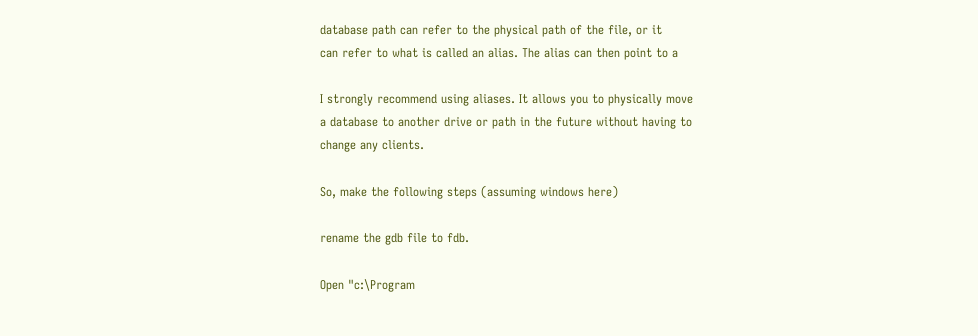database path can refer to the physical path of the file, or it
can refer to what is called an alias. The alias can then point to a

I strongly recommend using aliases. It allows you to physically move
a database to another drive or path in the future without having to
change any clients.

So, make the following steps (assuming windows here)

rename the gdb file to fdb.

Open "c:\Program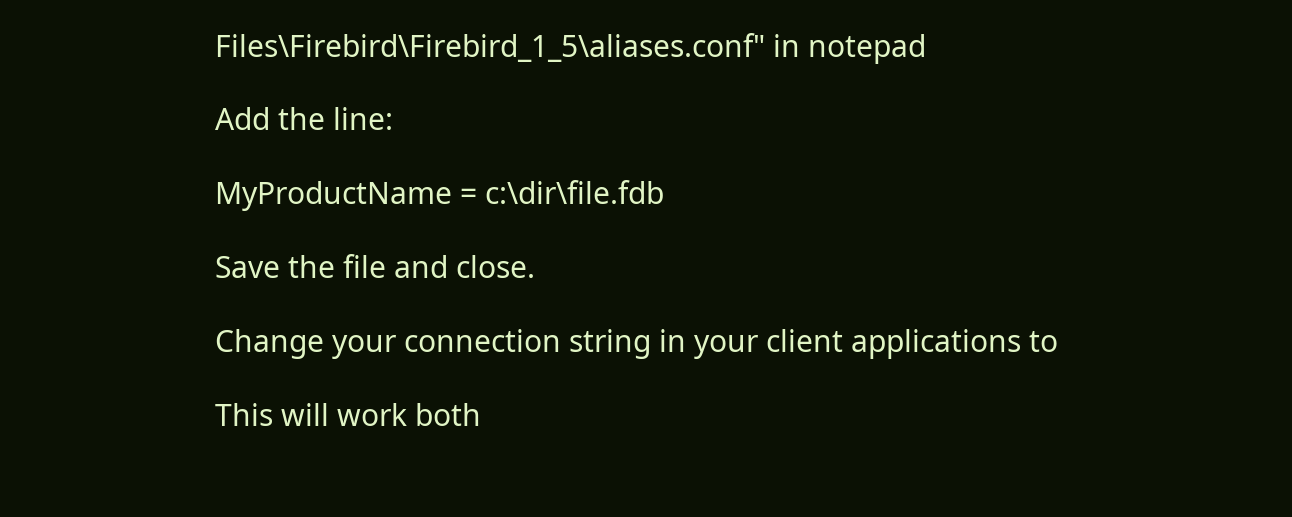Files\Firebird\Firebird_1_5\aliases.conf" in notepad

Add the line:

MyProductName = c:\dir\file.fdb

Save the file and close.

Change your connection string in your client applications to

This will work both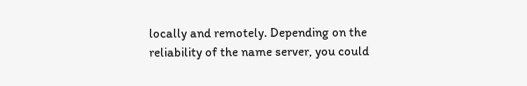locally and remotely. Depending on the
reliability of the name server, you could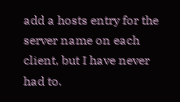add a hosts entry for the
server name on each client, but I have never had to.